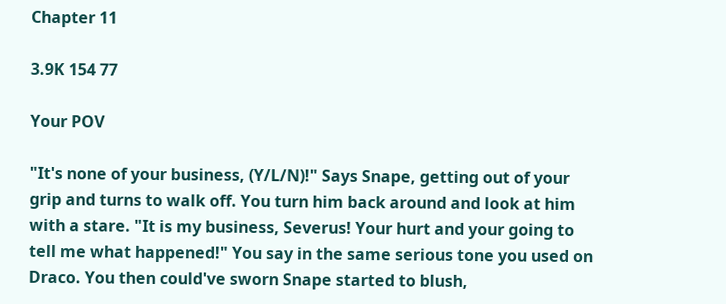Chapter 11

3.9K 154 77

Your POV

"It's none of your business, (Y/L/N)!" Says Snape, getting out of your grip and turns to walk off. You turn him back around and look at him with a stare. "It is my business, Severus! Your hurt and your going to tell me what happened!" You say in the same serious tone you used on Draco. You then could've sworn Snape started to blush,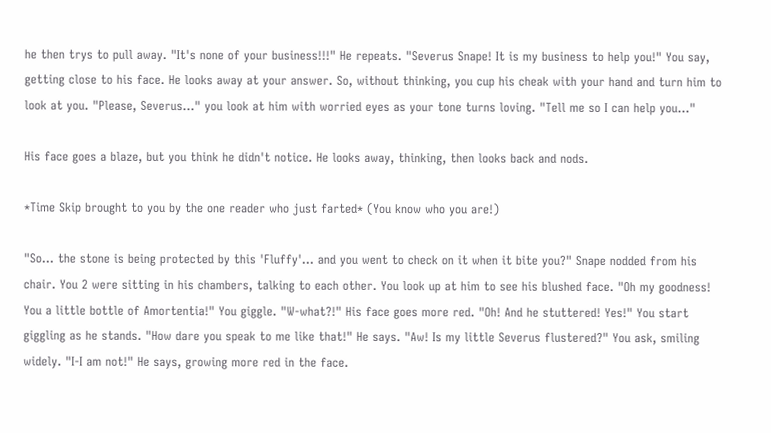he then trys to pull away. "It's none of your business!!!" He repeats. "Severus Snape! It is my business to help you!" You say, getting close to his face. He looks away at your answer. So, without thinking, you cup his cheak with your hand and turn him to look at you. "Please, Severus..." you look at him with worried eyes as your tone turns loving. "Tell me so I can help you..."

His face goes a blaze, but you think he didn't notice. He looks away, thinking, then looks back and nods.

*Time Skip brought to you by the one reader who just farted* (You know who you are!)

"So... the stone is being protected by this 'Fluffy'... and you went to check on it when it bite you?" Snape nodded from his chair. You 2 were sitting in his chambers, talking to each other. You look up at him to see his blushed face. "Oh my goodness! You a little bottle of Amortentia!" You giggle. "W-what?!" His face goes more red. "Oh! And he stuttered! Yes!" You start giggling as he stands. "How dare you speak to me like that!" He says. "Aw! Is my little Severus flustered?" You ask, smiling widely. "I-I am not!" He says, growing more red in the face.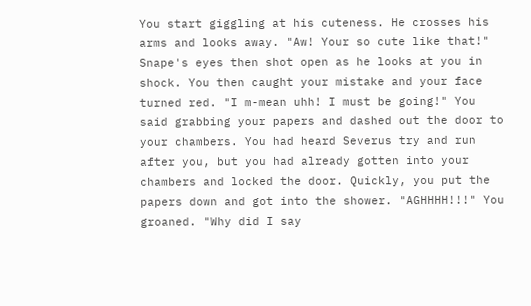You start giggling at his cuteness. He crosses his arms and looks away. "Aw! Your so cute like that!" Snape's eyes then shot open as he looks at you in shock. You then caught your mistake and your face turned red. "I m-mean uhh! I must be going!" You said grabbing your papers and dashed out the door to your chambers. You had heard Severus try and run after you, but you had already gotten into your chambers and locked the door. Quickly, you put the papers down and got into the shower. "AGHHHH!!!" You groaned. "Why did I say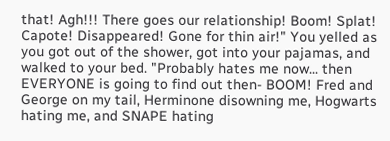that! Agh!!! There goes our relationship! Boom! Splat! Capote! Disappeared! Gone for thin air!" You yelled as you got out of the shower, got into your pajamas, and walked to your bed. "Probably hates me now... then EVERYONE is going to find out then- BOOM! Fred and George on my tail, Herminone disowning me, Hogwarts hating me, and SNAPE hating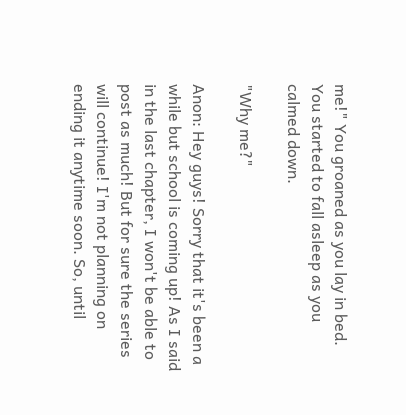me!" You groaned as you lay in bed. You started to fall asleep as you calmed down.

"Why me?"

Anon: Hey guys! Sorry that it's been a while but school is coming up! As I said in the last chapter, I won't be able to post as much! But for sure the series will continue! I'm not planning on ending it anytime soon. So, until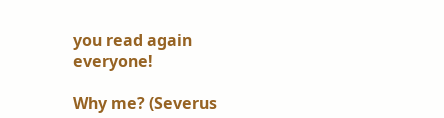you read again everyone!

Why me? (Severus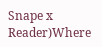Snape x Reader)Where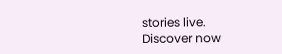stories live. Discover now